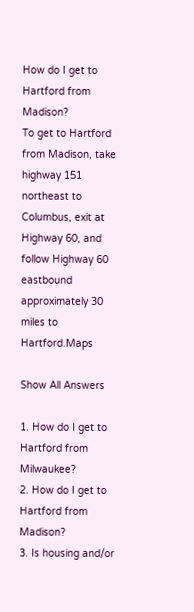How do I get to Hartford from Madison?
To get to Hartford from Madison, take highway 151 northeast to Columbus, exit at Highway 60, and follow Highway 60 eastbound approximately 30 miles to Hartford.Maps

Show All Answers

1. How do I get to Hartford from Milwaukee?
2. How do I get to Hartford from Madison?
3. Is housing and/or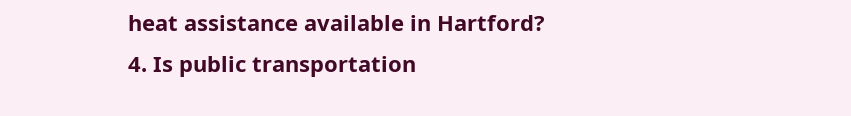heat assistance available in Hartford?
4. Is public transportation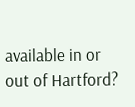available in or out of Hartford?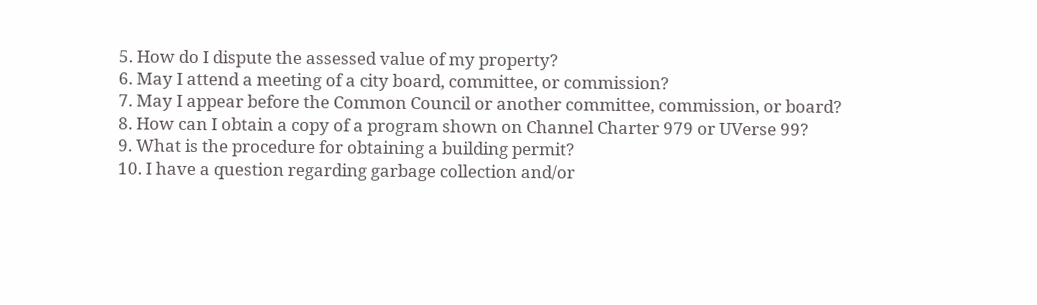5. How do I dispute the assessed value of my property?
6. May I attend a meeting of a city board, committee, or commission?
7. May I appear before the Common Council or another committee, commission, or board?
8. How can I obtain a copy of a program shown on Channel Charter 979 or UVerse 99?
9. What is the procedure for obtaining a building permit?
10. I have a question regarding garbage collection and/or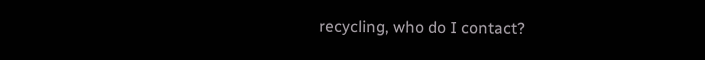recycling, who do I contact?